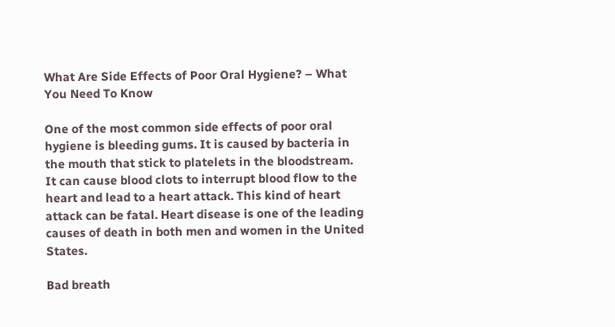What Are Side Effects of Poor Oral Hygiene? – What You Need To Know

One of the most common side effects of poor oral hygiene is bleeding gums. It is caused by bacteria in the mouth that stick to platelets in the bloodstream. It can cause blood clots to interrupt blood flow to the heart and lead to a heart attack. This kind of heart attack can be fatal. Heart disease is one of the leading causes of death in both men and women in the United States.

Bad breath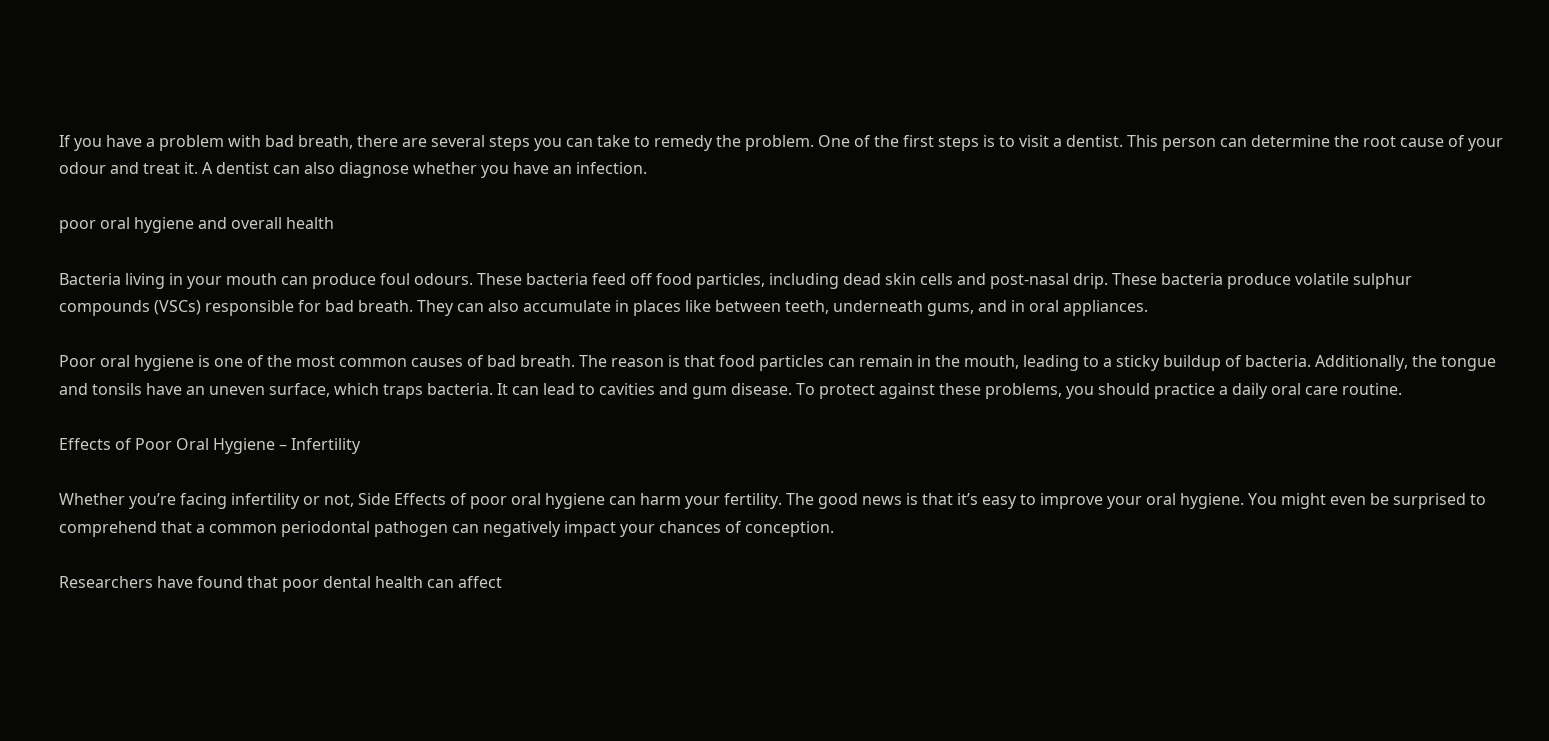If you have a problem with bad breath, there are several steps you can take to remedy the problem. One of the first steps is to visit a dentist. This person can determine the root cause of your odour and treat it. A dentist can also diagnose whether you have an infection.

poor oral hygiene and overall health

Bacteria living in your mouth can produce foul odours. These bacteria feed off food particles, including dead skin cells and post-nasal drip. These bacteria produce volatile sulphur compounds (VSCs) responsible for bad breath. They can also accumulate in places like between teeth, underneath gums, and in oral appliances.

Poor oral hygiene is one of the most common causes of bad breath. The reason is that food particles can remain in the mouth, leading to a sticky buildup of bacteria. Additionally, the tongue and tonsils have an uneven surface, which traps bacteria. It can lead to cavities and gum disease. To protect against these problems, you should practice a daily oral care routine.

Effects of Poor Oral Hygiene – Infertility

Whether you’re facing infertility or not, Side Effects of poor oral hygiene can harm your fertility. The good news is that it’s easy to improve your oral hygiene. You might even be surprised to comprehend that a common periodontal pathogen can negatively impact your chances of conception.

Researchers have found that poor dental health can affect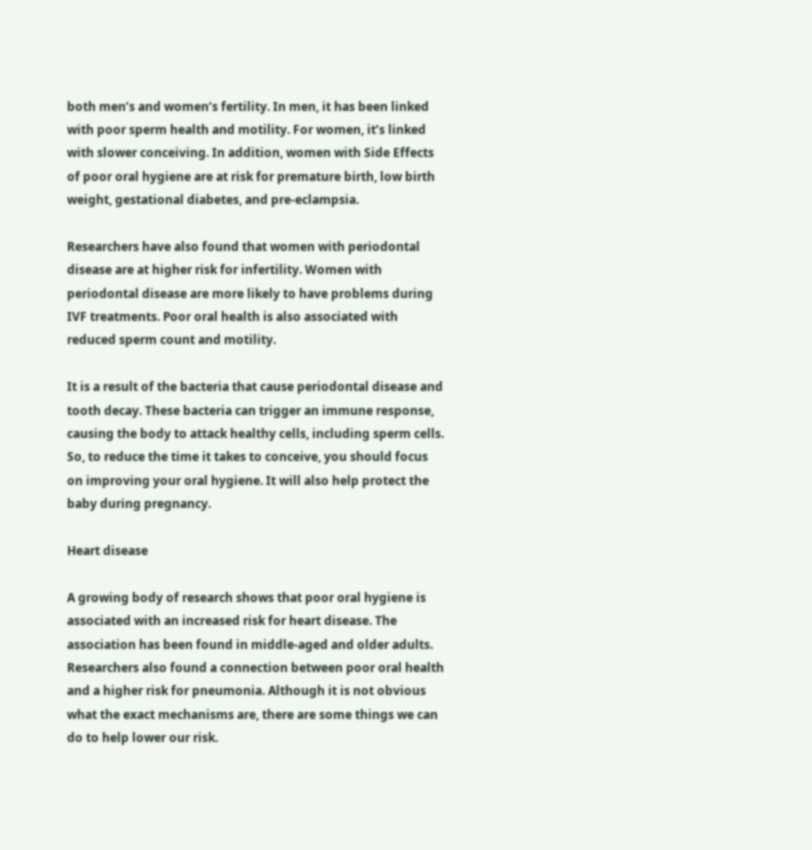both men’s and women’s fertility. In men, it has been linked with poor sperm health and motility. For women, it’s linked with slower conceiving. In addition, women with Side Effects of poor oral hygiene are at risk for premature birth, low birth weight, gestational diabetes, and pre-eclampsia.

Researchers have also found that women with periodontal disease are at higher risk for infertility. Women with periodontal disease are more likely to have problems during IVF treatments. Poor oral health is also associated with reduced sperm count and motility.

It is a result of the bacteria that cause periodontal disease and tooth decay. These bacteria can trigger an immune response, causing the body to attack healthy cells, including sperm cells. So, to reduce the time it takes to conceive, you should focus on improving your oral hygiene. It will also help protect the baby during pregnancy.

Heart disease

A growing body of research shows that poor oral hygiene is associated with an increased risk for heart disease. The association has been found in middle-aged and older adults. Researchers also found a connection between poor oral health and a higher risk for pneumonia. Although it is not obvious what the exact mechanisms are, there are some things we can do to help lower our risk.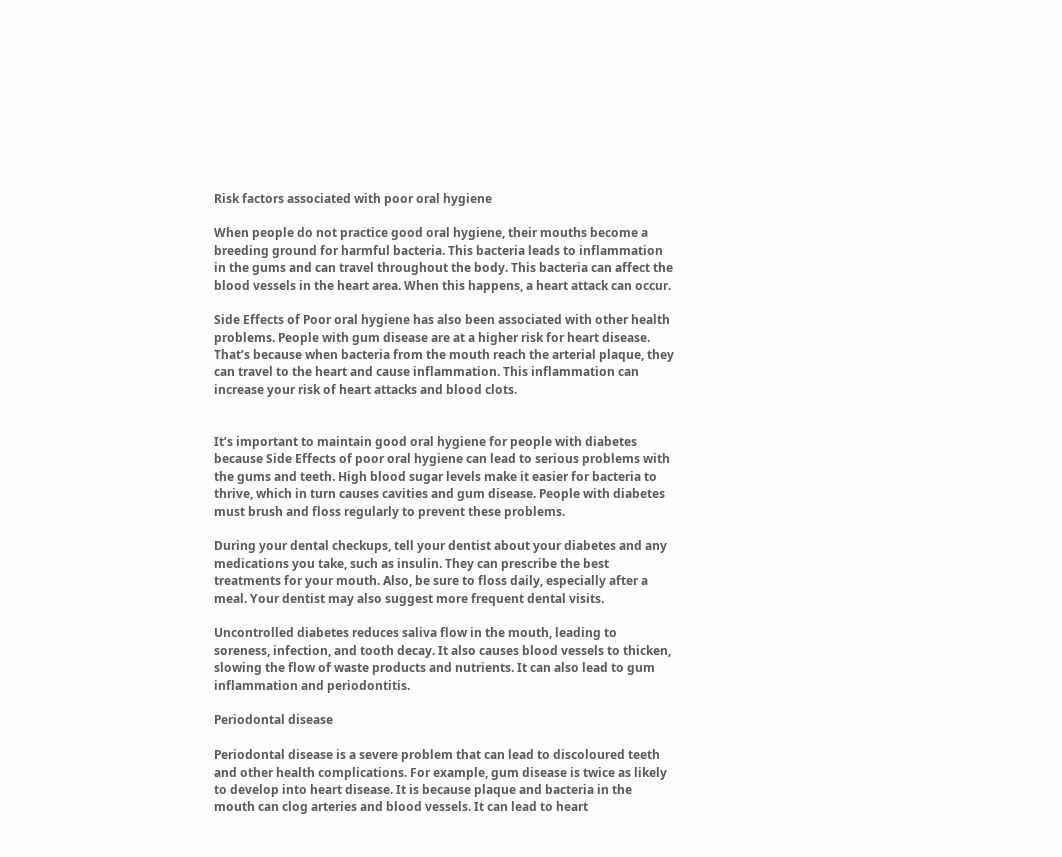Risk factors associated with poor oral hygiene

When people do not practice good oral hygiene, their mouths become a breeding ground for harmful bacteria. This bacteria leads to inflammation in the gums and can travel throughout the body. This bacteria can affect the blood vessels in the heart area. When this happens, a heart attack can occur.

Side Effects of Poor oral hygiene has also been associated with other health problems. People with gum disease are at a higher risk for heart disease. That’s because when bacteria from the mouth reach the arterial plaque, they can travel to the heart and cause inflammation. This inflammation can increase your risk of heart attacks and blood clots.


It’s important to maintain good oral hygiene for people with diabetes because Side Effects of poor oral hygiene can lead to serious problems with the gums and teeth. High blood sugar levels make it easier for bacteria to thrive, which in turn causes cavities and gum disease. People with diabetes must brush and floss regularly to prevent these problems.

During your dental checkups, tell your dentist about your diabetes and any medications you take, such as insulin. They can prescribe the best treatments for your mouth. Also, be sure to floss daily, especially after a meal. Your dentist may also suggest more frequent dental visits.

Uncontrolled diabetes reduces saliva flow in the mouth, leading to soreness, infection, and tooth decay. It also causes blood vessels to thicken, slowing the flow of waste products and nutrients. It can also lead to gum inflammation and periodontitis.

Periodontal disease

Periodontal disease is a severe problem that can lead to discoloured teeth and other health complications. For example, gum disease is twice as likely to develop into heart disease. It is because plaque and bacteria in the mouth can clog arteries and blood vessels. It can lead to heart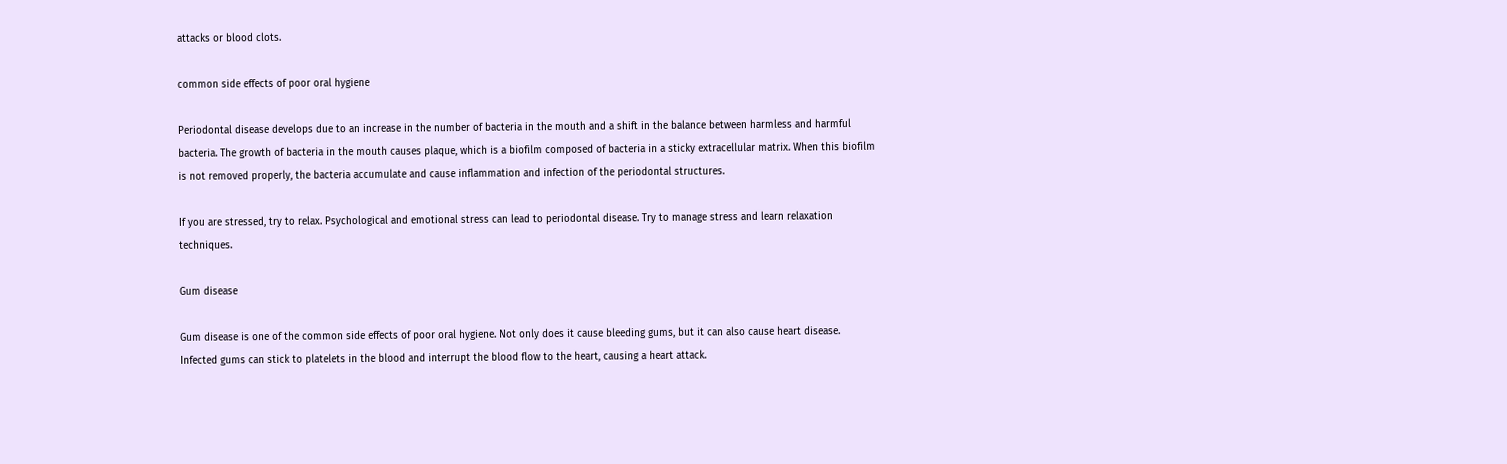attacks or blood clots.

common side effects of poor oral hygiene

Periodontal disease develops due to an increase in the number of bacteria in the mouth and a shift in the balance between harmless and harmful bacteria. The growth of bacteria in the mouth causes plaque, which is a biofilm composed of bacteria in a sticky extracellular matrix. When this biofilm is not removed properly, the bacteria accumulate and cause inflammation and infection of the periodontal structures.

If you are stressed, try to relax. Psychological and emotional stress can lead to periodontal disease. Try to manage stress and learn relaxation techniques.

Gum disease

Gum disease is one of the common side effects of poor oral hygiene. Not only does it cause bleeding gums, but it can also cause heart disease. Infected gums can stick to platelets in the blood and interrupt the blood flow to the heart, causing a heart attack.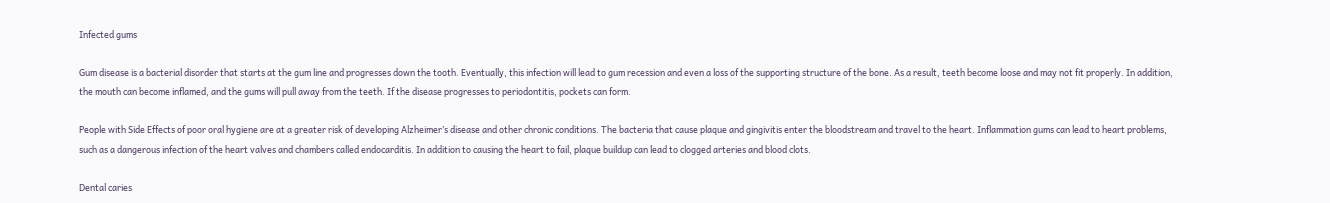Infected gums

Gum disease is a bacterial disorder that starts at the gum line and progresses down the tooth. Eventually, this infection will lead to gum recession and even a loss of the supporting structure of the bone. As a result, teeth become loose and may not fit properly. In addition, the mouth can become inflamed, and the gums will pull away from the teeth. If the disease progresses to periodontitis, pockets can form.

People with Side Effects of poor oral hygiene are at a greater risk of developing Alzheimer’s disease and other chronic conditions. The bacteria that cause plaque and gingivitis enter the bloodstream and travel to the heart. Inflammation gums can lead to heart problems, such as a dangerous infection of the heart valves and chambers called endocarditis. In addition to causing the heart to fail, plaque buildup can lead to clogged arteries and blood clots.

Dental caries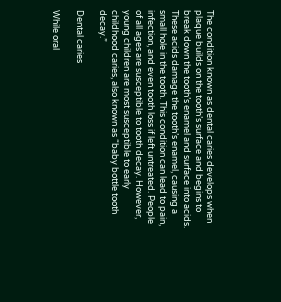The condition known as dental caries develops when plaque builds on the tooth’s surface and begins to break down the tooth’s enamel and surface into acids. These acids damage the tooth’s enamel, causing a small hole in the tooth. This condition can lead to pain, infection, and even tooth loss if left untreated. People of all ages are susceptible to tooth decay. However, young children are most susceptible to early childhood caries, also known as “baby bottle tooth decay.”

Dental caries

While oral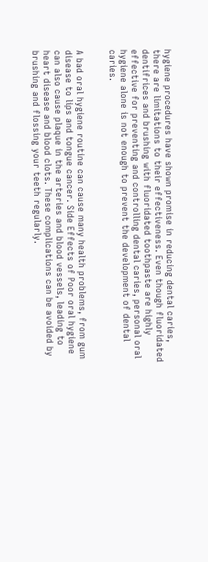hygiene procedures have shown promise in reducing dental caries, there are limitations to their effectiveness. Even though fluoridated dentifrices and brushing with fluoridated toothpaste are highly effective for preventing and controlling dental caries, personal oral hygiene alone is not enough to prevent the development of dental caries.


A bad oral hygiene routine can cause many health problems, from gum disease to lips and tongue cancer. Side Effects of Poor oral hygiene can also cause plaque in the arteries and blood vessels, leading to heart disease and blood clots. These complications can be avoided by brushing and flossing your teeth regularly.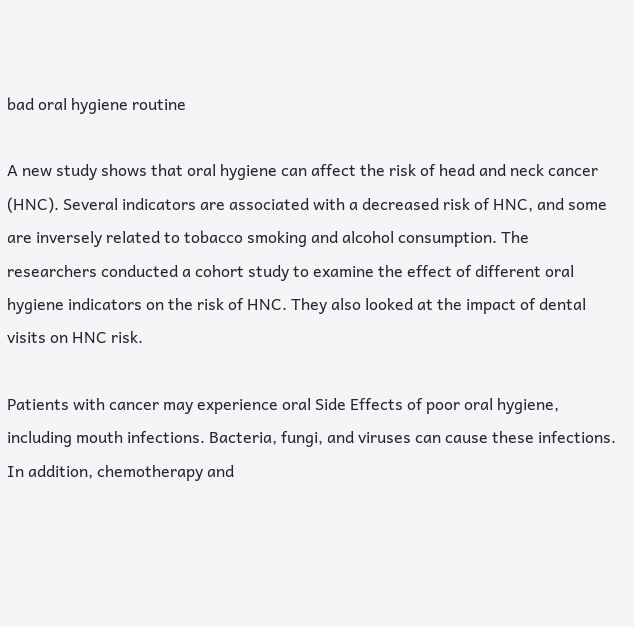bad oral hygiene routine

A new study shows that oral hygiene can affect the risk of head and neck cancer (HNC). Several indicators are associated with a decreased risk of HNC, and some are inversely related to tobacco smoking and alcohol consumption. The researchers conducted a cohort study to examine the effect of different oral hygiene indicators on the risk of HNC. They also looked at the impact of dental visits on HNC risk.

Patients with cancer may experience oral Side Effects of poor oral hygiene, including mouth infections. Bacteria, fungi, and viruses can cause these infections. In addition, chemotherapy and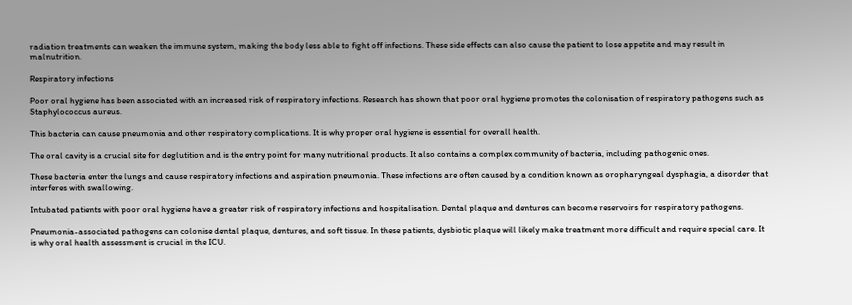radiation treatments can weaken the immune system, making the body less able to fight off infections. These side effects can also cause the patient to lose appetite and may result in malnutrition.

Respiratory infections

Poor oral hygiene has been associated with an increased risk of respiratory infections. Research has shown that poor oral hygiene promotes the colonisation of respiratory pathogens such as Staphylococcus aureus.

This bacteria can cause pneumonia and other respiratory complications. It is why proper oral hygiene is essential for overall health.

The oral cavity is a crucial site for deglutition and is the entry point for many nutritional products. It also contains a complex community of bacteria, including pathogenic ones.

These bacteria enter the lungs and cause respiratory infections and aspiration pneumonia. These infections are often caused by a condition known as oropharyngeal dysphagia, a disorder that interferes with swallowing.

Intubated patients with poor oral hygiene have a greater risk of respiratory infections and hospitalisation. Dental plaque and dentures can become reservoirs for respiratory pathogens.

Pneumonia-associated pathogens can colonise dental plaque, dentures, and soft tissue. In these patients, dysbiotic plaque will likely make treatment more difficult and require special care. It is why oral health assessment is crucial in the ICU.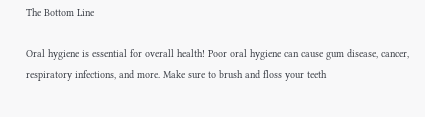The Bottom Line

Oral hygiene is essential for overall health! Poor oral hygiene can cause gum disease, cancer, respiratory infections, and more. Make sure to brush and floss your teeth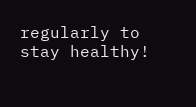regularly to stay healthy!